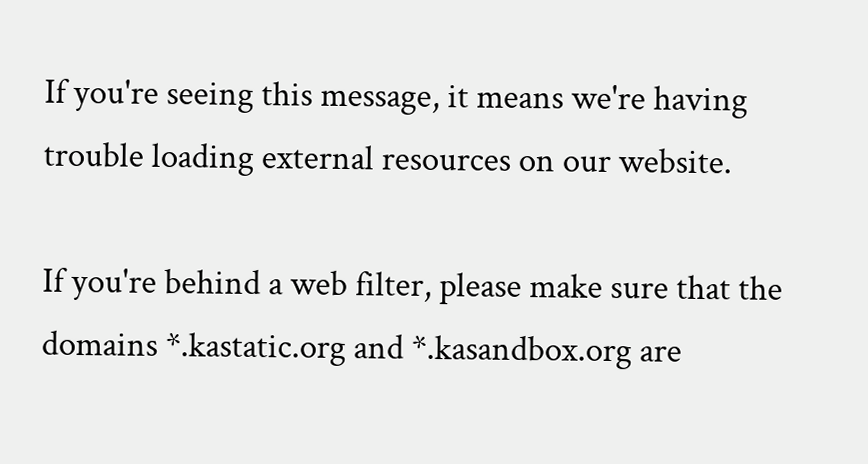If you're seeing this message, it means we're having trouble loading external resources on our website.

If you're behind a web filter, please make sure that the domains *.kastatic.org and *.kasandbox.org are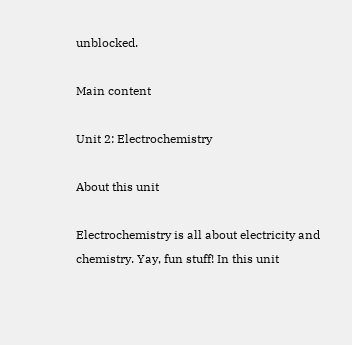unblocked.

Main content

Unit 2: Electrochemistry

About this unit

Electrochemistry is all about electricity and chemistry. Yay, fun stuff! In this unit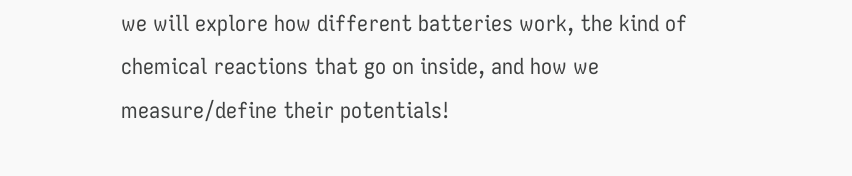we will explore how different batteries work, the kind of chemical reactions that go on inside, and how we measure/define their potentials!